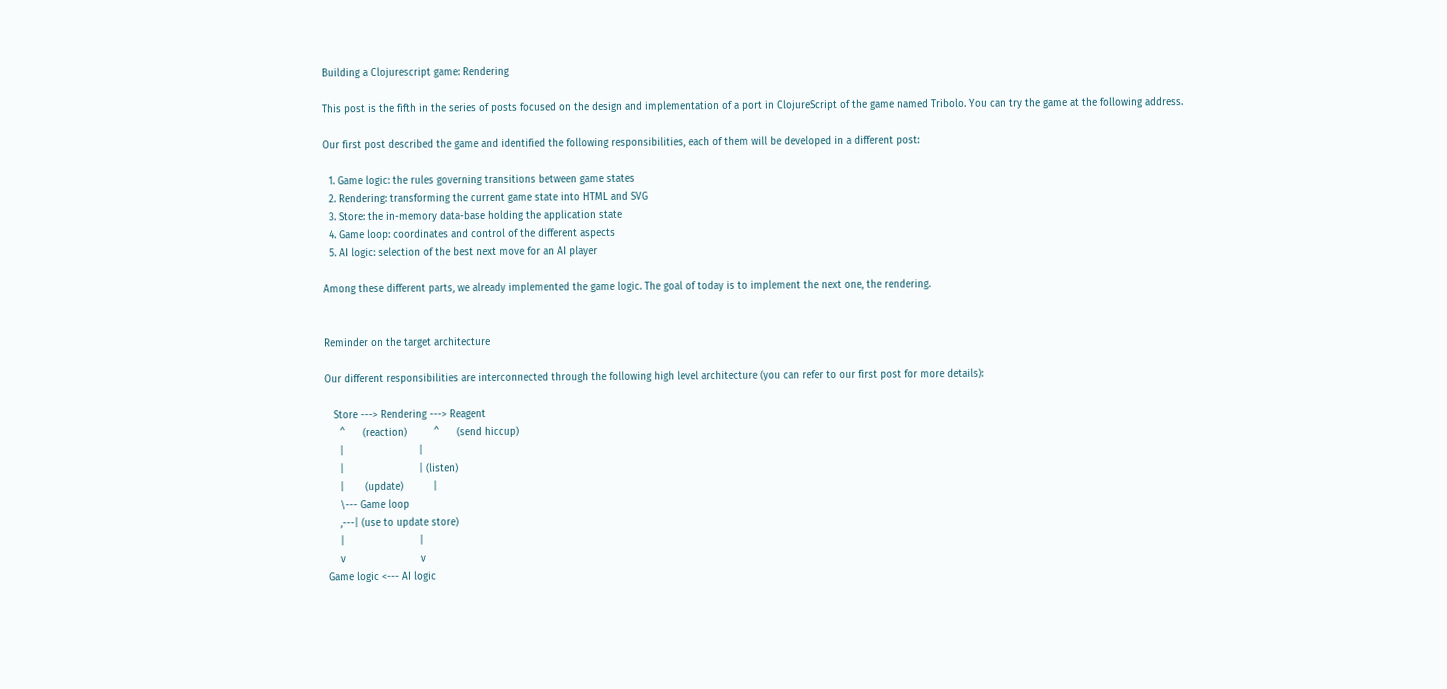Building a Clojurescript game: Rendering

This post is the fifth in the series of posts focused on the design and implementation of a port in ClojureScript of the game named Tribolo. You can try the game at the following address.

Our first post described the game and identified the following responsibilities, each of them will be developed in a different post:

  1. Game logic: the rules governing transitions between game states
  2. Rendering: transforming the current game state into HTML and SVG
  3. Store: the in-memory data-base holding the application state
  4. Game loop: coordinates and control of the different aspects
  5. AI logic: selection of the best next move for an AI player

Among these different parts, we already implemented the game logic. The goal of today is to implement the next one, the rendering.


Reminder on the target architecture

Our different responsibilities are interconnected through the following high level architecture (you can refer to our first post for more details):

   Store ---> Rendering ---> Reagent
     ^      (reaction)         ^      (send hiccup)
     |                         |
     |                         | (listen)
     |       (update)          |
     \--- Game loop
     ,---| (use to update store)
     |                         |
     v                         v
 Game logic <--- AI logic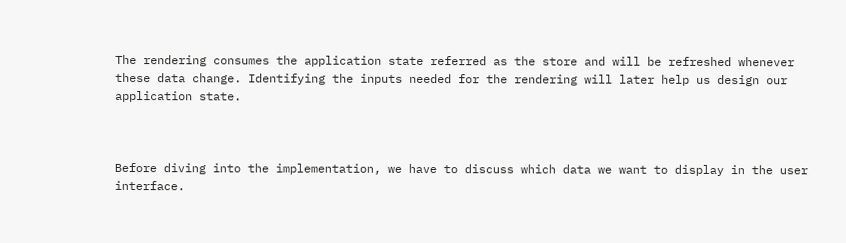The rendering consumes the application state referred as the store and will be refreshed whenever these data change. Identifying the inputs needed for the rendering will later help us design our application state.



Before diving into the implementation, we have to discuss which data we want to display in the user interface.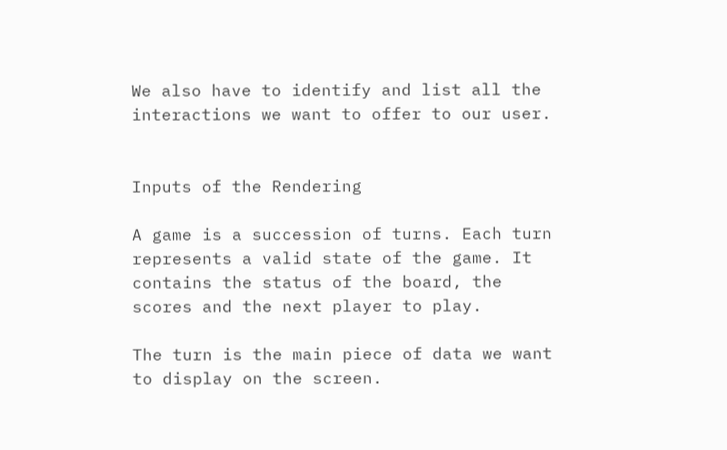We also have to identify and list all the interactions we want to offer to our user.


Inputs of the Rendering

A game is a succession of turns. Each turn represents a valid state of the game. It contains the status of the board, the scores and the next player to play.

The turn is the main piece of data we want to display on the screen.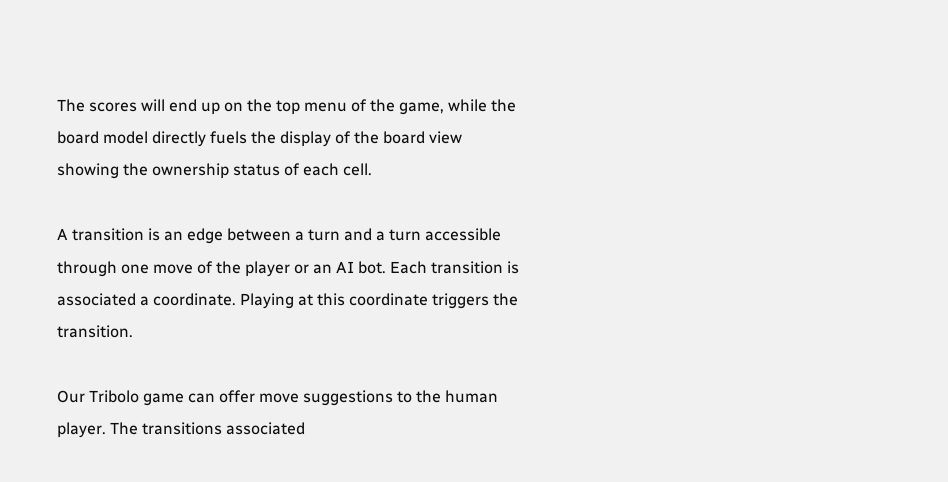The scores will end up on the top menu of the game, while the board model directly fuels the display of the board view showing the ownership status of each cell.

A transition is an edge between a turn and a turn accessible through one move of the player or an AI bot. Each transition is associated a coordinate. Playing at this coordinate triggers the transition.

Our Tribolo game can offer move suggestions to the human player. The transitions associated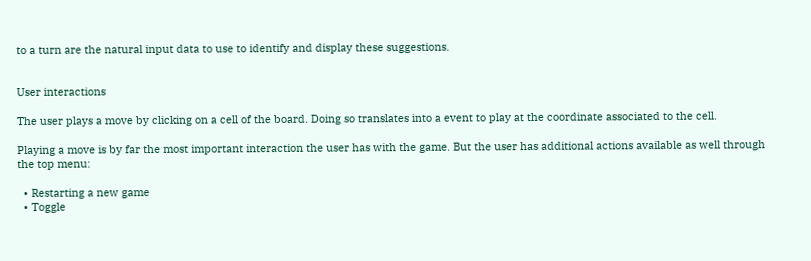to a turn are the natural input data to use to identify and display these suggestions.


User interactions

The user plays a move by clicking on a cell of the board. Doing so translates into a event to play at the coordinate associated to the cell.

Playing a move is by far the most important interaction the user has with the game. But the user has additional actions available as well through the top menu:

  • Restarting a new game
  • Toggle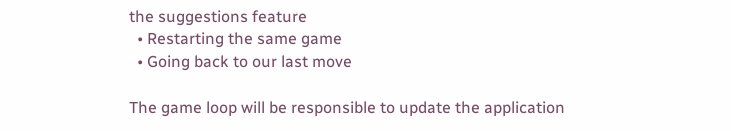the suggestions feature
  • Restarting the same game
  • Going back to our last move

The game loop will be responsible to update the application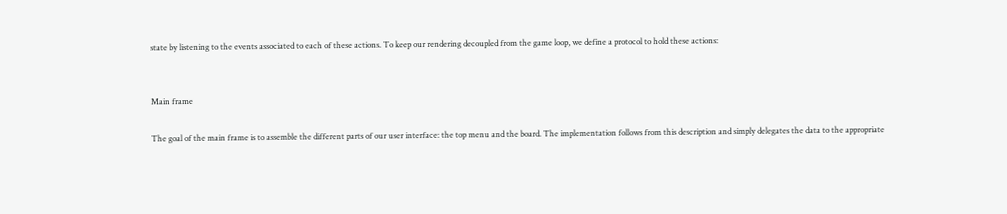state by listening to the events associated to each of these actions. To keep our rendering decoupled from the game loop, we define a protocol to hold these actions:


Main frame

The goal of the main frame is to assemble the different parts of our user interface: the top menu and the board. The implementation follows from this description and simply delegates the data to the appropriate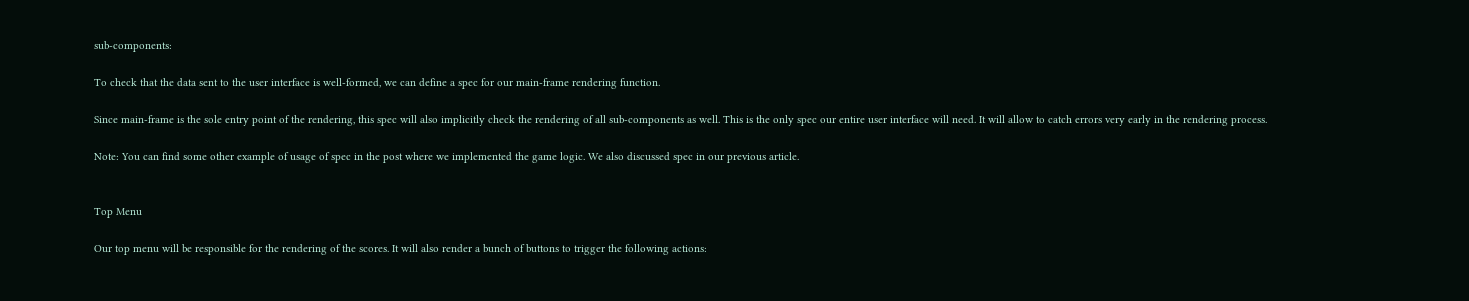sub-components:

To check that the data sent to the user interface is well-formed, we can define a spec for our main-frame rendering function.

Since main-frame is the sole entry point of the rendering, this spec will also implicitly check the rendering of all sub-components as well. This is the only spec our entire user interface will need. It will allow to catch errors very early in the rendering process.

Note: You can find some other example of usage of spec in the post where we implemented the game logic. We also discussed spec in our previous article.


Top Menu

Our top menu will be responsible for the rendering of the scores. It will also render a bunch of buttons to trigger the following actions: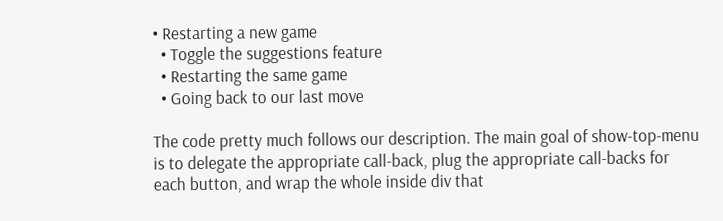• Restarting a new game
  • Toggle the suggestions feature
  • Restarting the same game
  • Going back to our last move

The code pretty much follows our description. The main goal of show-top-menu is to delegate the appropriate call-back, plug the appropriate call-backs for each button, and wrap the whole inside div that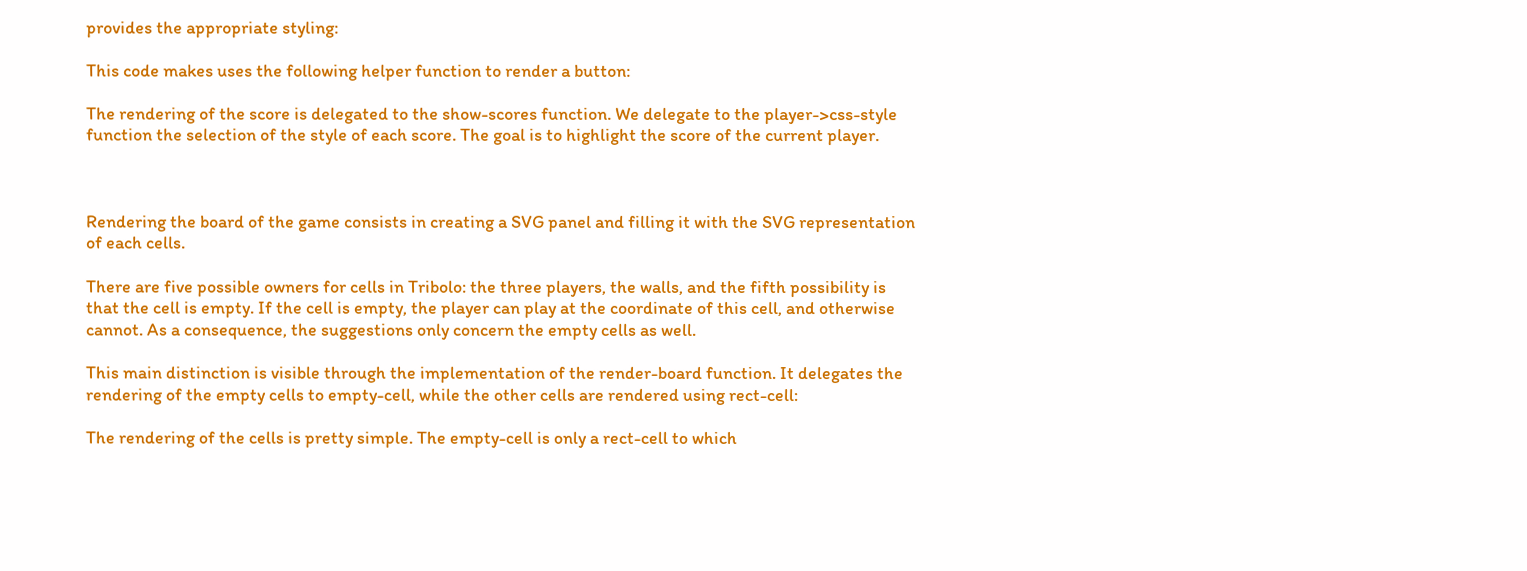provides the appropriate styling:

This code makes uses the following helper function to render a button:

The rendering of the score is delegated to the show-scores function. We delegate to the player->css-style function the selection of the style of each score. The goal is to highlight the score of the current player.



Rendering the board of the game consists in creating a SVG panel and filling it with the SVG representation of each cells.

There are five possible owners for cells in Tribolo: the three players, the walls, and the fifth possibility is that the cell is empty. If the cell is empty, the player can play at the coordinate of this cell, and otherwise cannot. As a consequence, the suggestions only concern the empty cells as well.

This main distinction is visible through the implementation of the render-board function. It delegates the rendering of the empty cells to empty-cell, while the other cells are rendered using rect-cell:

The rendering of the cells is pretty simple. The empty-cell is only a rect-cell to which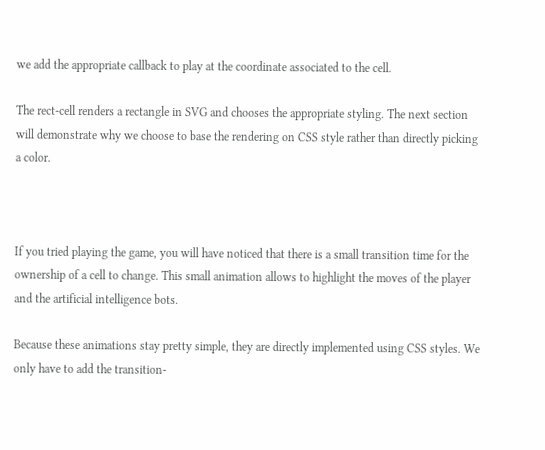we add the appropriate callback to play at the coordinate associated to the cell.

The rect-cell renders a rectangle in SVG and chooses the appropriate styling. The next section will demonstrate why we choose to base the rendering on CSS style rather than directly picking a color.



If you tried playing the game, you will have noticed that there is a small transition time for the ownership of a cell to change. This small animation allows to highlight the moves of the player and the artificial intelligence bots.

Because these animations stay pretty simple, they are directly implemented using CSS styles. We only have to add the transition-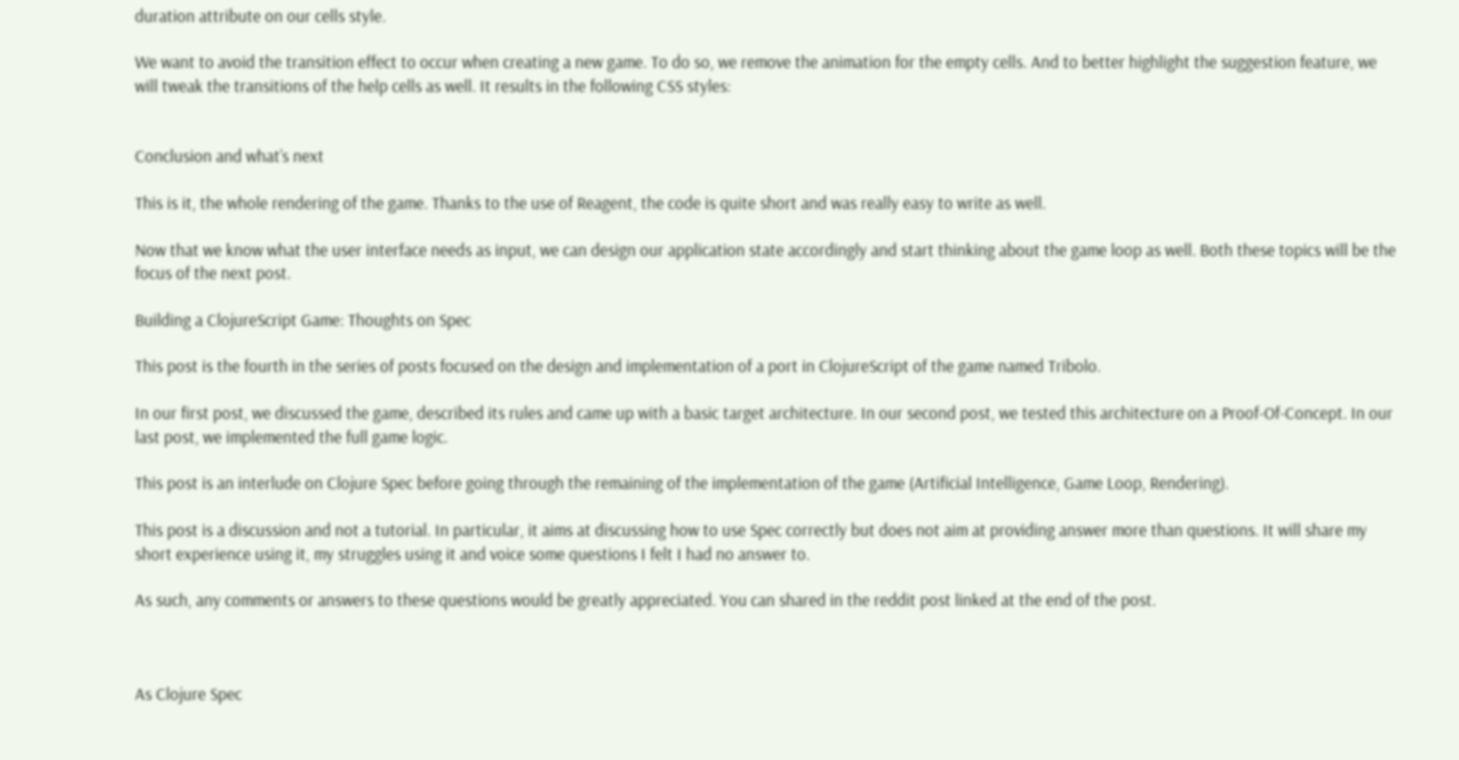duration attribute on our cells style.

We want to avoid the transition effect to occur when creating a new game. To do so, we remove the animation for the empty cells. And to better highlight the suggestion feature, we will tweak the transitions of the help cells as well. It results in the following CSS styles:


Conclusion and what’s next

This is it, the whole rendering of the game. Thanks to the use of Reagent, the code is quite short and was really easy to write as well.

Now that we know what the user interface needs as input, we can design our application state accordingly and start thinking about the game loop as well. Both these topics will be the focus of the next post.

Building a ClojureScript Game: Thoughts on Spec

This post is the fourth in the series of posts focused on the design and implementation of a port in ClojureScript of the game named Tribolo.

In our first post, we discussed the game, described its rules and came up with a basic target architecture. In our second post, we tested this architecture on a Proof-Of-Concept. In our last post, we implemented the full game logic.

This post is an interlude on Clojure Spec before going through the remaining of the implementation of the game (Artificial Intelligence, Game Loop, Rendering).

This post is a discussion and not a tutorial. In particular, it aims at discussing how to use Spec correctly but does not aim at providing answer more than questions. It will share my short experience using it, my struggles using it and voice some questions I felt I had no answer to.

As such, any comments or answers to these questions would be greatly appreciated. You can shared in the reddit post linked at the end of the post.



As Clojure Spec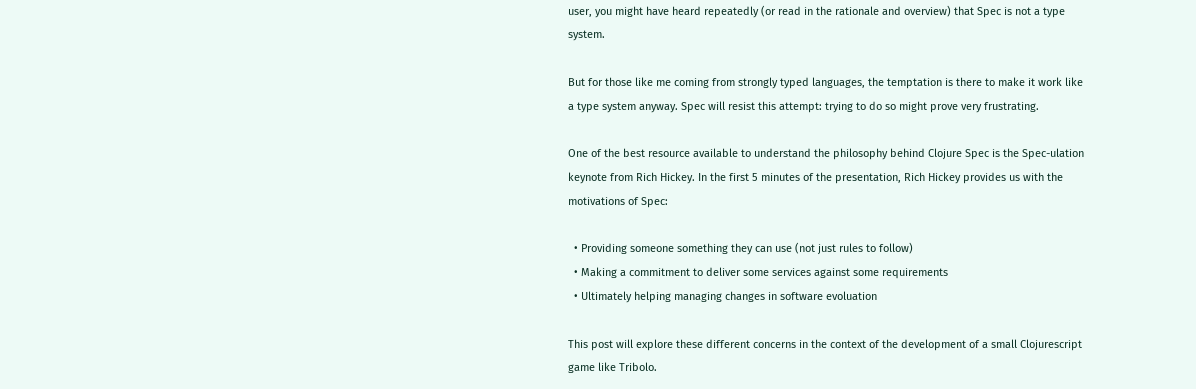user, you might have heard repeatedly (or read in the rationale and overview) that Spec is not a type system.

But for those like me coming from strongly typed languages, the temptation is there to make it work like a type system anyway. Spec will resist this attempt: trying to do so might prove very frustrating.

One of the best resource available to understand the philosophy behind Clojure Spec is the Spec-ulation keynote from Rich Hickey. In the first 5 minutes of the presentation, Rich Hickey provides us with the motivations of Spec:

  • Providing someone something they can use (not just rules to follow)
  • Making a commitment to deliver some services against some requirements
  • Ultimately helping managing changes in software evoluation

This post will explore these different concerns in the context of the development of a small Clojurescript game like Tribolo.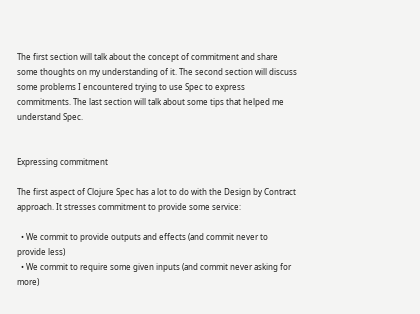The first section will talk about the concept of commitment and share some thoughts on my understanding of it. The second section will discuss some problems I encountered trying to use Spec to express commitments. The last section will talk about some tips that helped me understand Spec.


Expressing commitment

The first aspect of Clojure Spec has a lot to do with the Design by Contract approach. It stresses commitment to provide some service:

  • We commit to provide outputs and effects (and commit never to provide less)
  • We commit to require some given inputs (and commit never asking for more)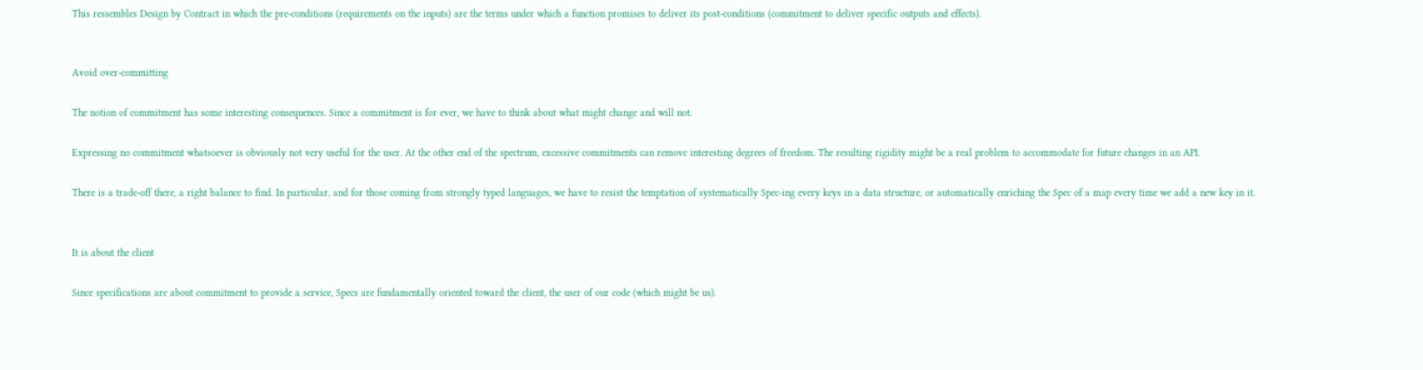This ressembles Design by Contract in which the pre-conditions (requirements on the inputs) are the terms under which a function promises to deliver its post-conditions (commitment to deliver specific outputs and effects).


Avoid over-committing

The notion of commitment has some interesting consequences. Since a commitment is for ever, we have to think about what might change and will not.

Expressing no commitment whatsoever is obviously not very useful for the user. At the other end of the spectrum, excessive commitments can remove interesting degrees of freedom. The resulting rigidity might be a real problem to accommodate for future changes in an API.

There is a trade-off there, a right balance to find. In particular, and for those coming from strongly typed languages, we have to resist the temptation of systematically Spec-ing every keys in a data structure, or automatically enriching the Spec of a map every time we add a new key in it.


It is about the client

Since specifications are about commitment to provide a service, Specs are fundamentally oriented toward the client, the user of our code (which might be us).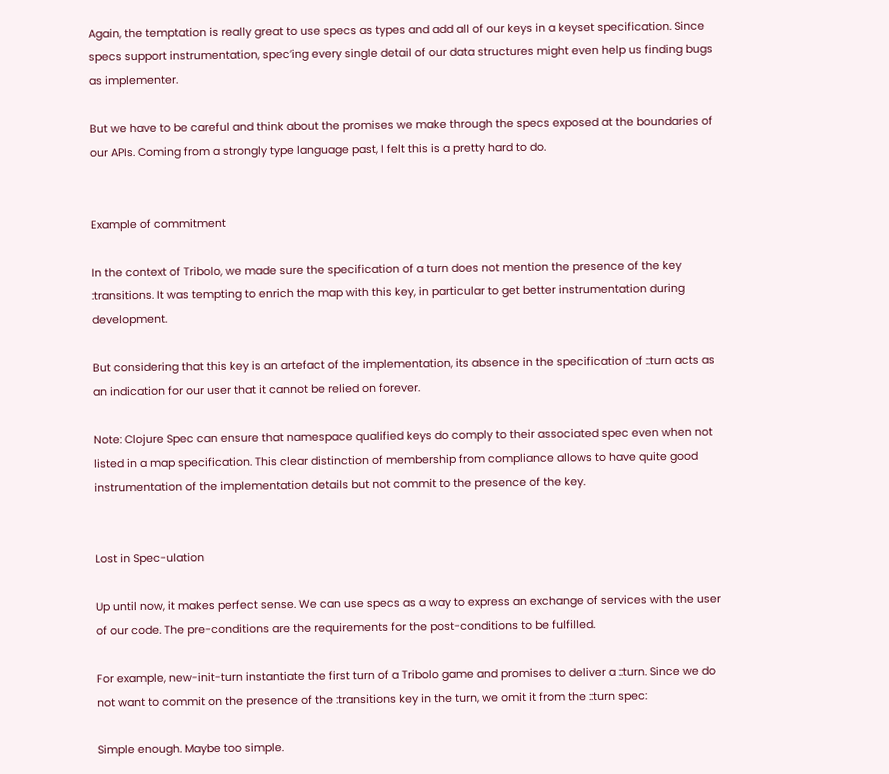Again, the temptation is really great to use specs as types and add all of our keys in a keyset specification. Since specs support instrumentation, spec’ing every single detail of our data structures might even help us finding bugs as implementer.

But we have to be careful and think about the promises we make through the specs exposed at the boundaries of our APIs. Coming from a strongly type language past, I felt this is a pretty hard to do.


Example of commitment

In the context of Tribolo, we made sure the specification of a turn does not mention the presence of the key :transitions. It was tempting to enrich the map with this key, in particular to get better instrumentation during development.

But considering that this key is an artefact of the implementation, its absence in the specification of ::turn acts as an indication for our user that it cannot be relied on forever.

Note: Clojure Spec can ensure that namespace qualified keys do comply to their associated spec even when not listed in a map specification. This clear distinction of membership from compliance allows to have quite good instrumentation of the implementation details but not commit to the presence of the key.


Lost in Spec-ulation

Up until now, it makes perfect sense. We can use specs as a way to express an exchange of services with the user of our code. The pre-conditions are the requirements for the post-conditions to be fulfilled.

For example, new-init-turn instantiate the first turn of a Tribolo game and promises to deliver a ::turn. Since we do not want to commit on the presence of the :transitions key in the turn, we omit it from the ::turn spec:

Simple enough. Maybe too simple.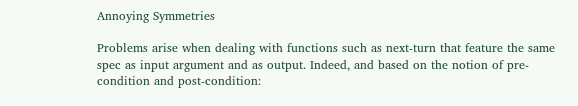Annoying Symmetries

Problems arise when dealing with functions such as next-turn that feature the same spec as input argument and as output. Indeed, and based on the notion of pre-condition and post-condition: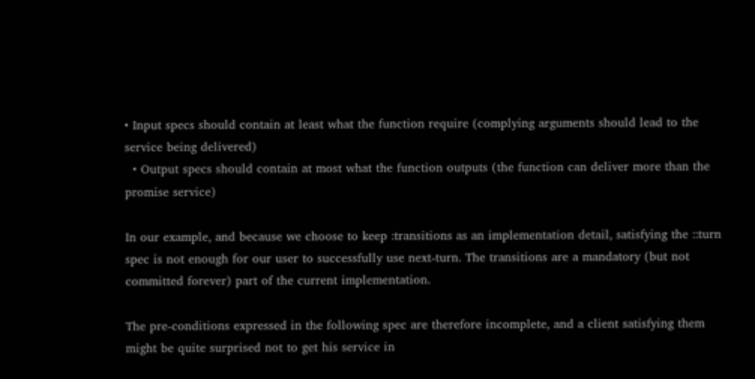• Input specs should contain at least what the function require (complying arguments should lead to the service being delivered)
  • Output specs should contain at most what the function outputs (the function can deliver more than the promise service)

In our example, and because we choose to keep :transitions as an implementation detail, satisfying the ::turn spec is not enough for our user to successfully use next-turn. The transitions are a mandatory (but not committed forever) part of the current implementation.

The pre-conditions expressed in the following spec are therefore incomplete, and a client satisfying them might be quite surprised not to get his service in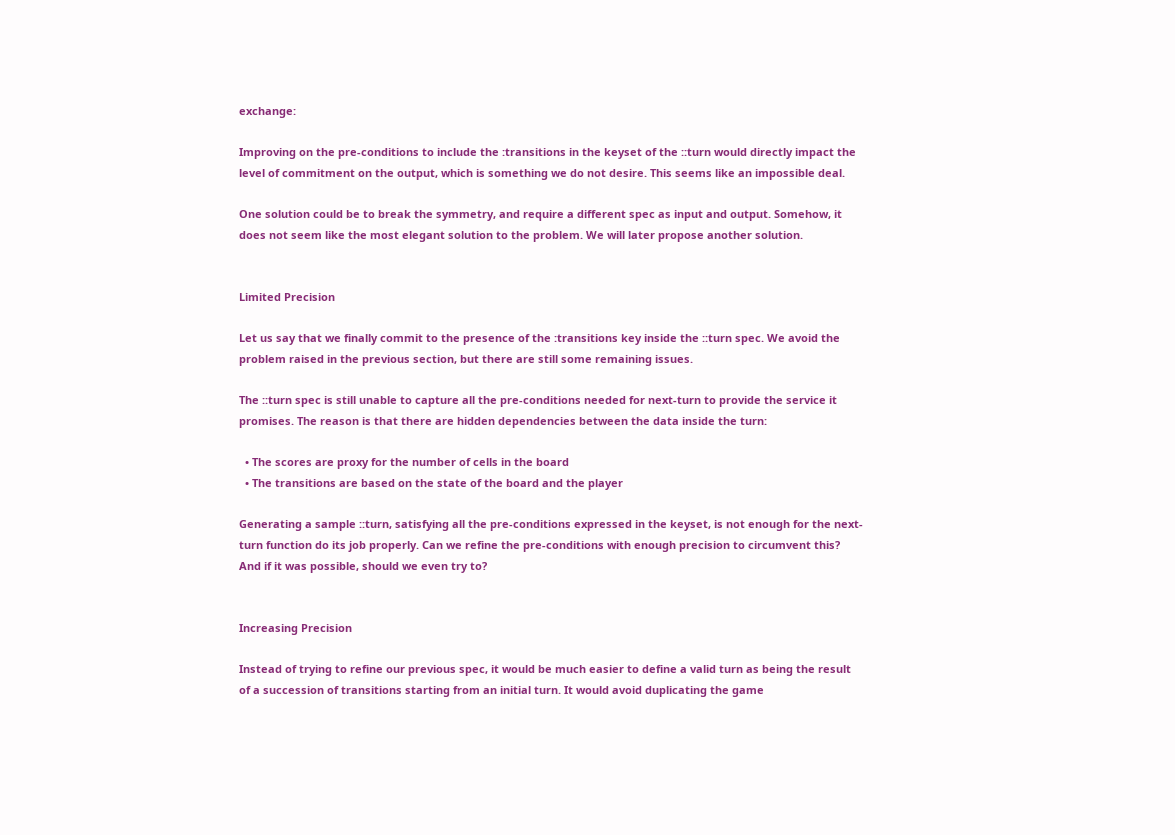exchange:

Improving on the pre-conditions to include the :transitions in the keyset of the ::turn would directly impact the level of commitment on the output, which is something we do not desire. This seems like an impossible deal.

One solution could be to break the symmetry, and require a different spec as input and output. Somehow, it does not seem like the most elegant solution to the problem. We will later propose another solution.


Limited Precision

Let us say that we finally commit to the presence of the :transitions key inside the ::turn spec. We avoid the problem raised in the previous section, but there are still some remaining issues.

The ::turn spec is still unable to capture all the pre-conditions needed for next-turn to provide the service it promises. The reason is that there are hidden dependencies between the data inside the turn:

  • The scores are proxy for the number of cells in the board
  • The transitions are based on the state of the board and the player

Generating a sample ::turn, satisfying all the pre-conditions expressed in the keyset, is not enough for the next-turn function do its job properly. Can we refine the pre-conditions with enough precision to circumvent this? And if it was possible, should we even try to?


Increasing Precision

Instead of trying to refine our previous spec, it would be much easier to define a valid turn as being the result of a succession of transitions starting from an initial turn. It would avoid duplicating the game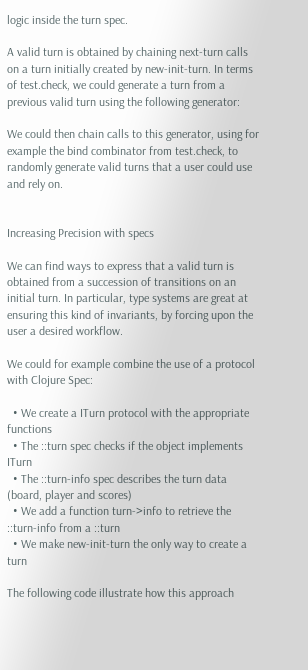logic inside the turn spec.

A valid turn is obtained by chaining next-turn calls on a turn initially created by new-init-turn. In terms of test.check, we could generate a turn from a previous valid turn using the following generator:

We could then chain calls to this generator, using for example the bind combinator from test.check, to randomly generate valid turns that a user could use and rely on.


Increasing Precision with specs

We can find ways to express that a valid turn is obtained from a succession of transitions on an initial turn. In particular, type systems are great at ensuring this kind of invariants, by forcing upon the user a desired workflow.

We could for example combine the use of a protocol with Clojure Spec:

  • We create a ITurn protocol with the appropriate functions
  • The ::turn spec checks if the object implements ITurn
  • The ::turn-info spec describes the turn data (board, player and scores)
  • We add a function turn->info to retrieve the ::turn-info from a ::turn
  • We make new-init-turn the only way to create a turn

The following code illustrate how this approach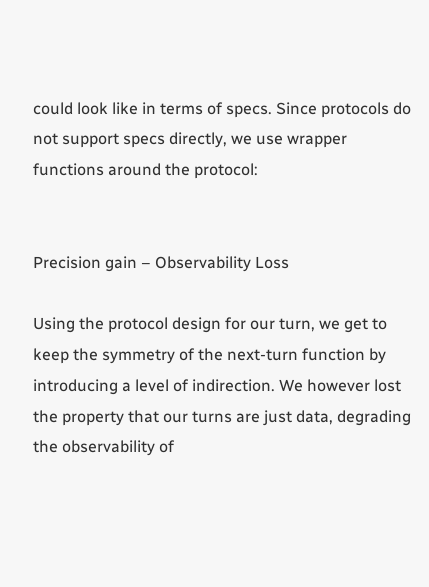could look like in terms of specs. Since protocols do not support specs directly, we use wrapper functions around the protocol:


Precision gain – Observability Loss

Using the protocol design for our turn, we get to keep the symmetry of the next-turn function by introducing a level of indirection. We however lost the property that our turns are just data, degrading the observability of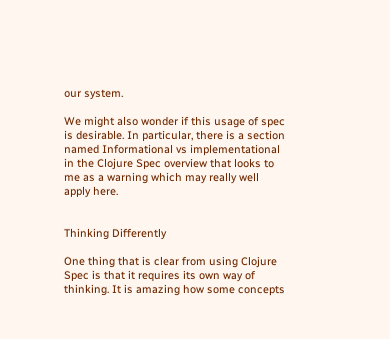our system.

We might also wonder if this usage of spec is desirable. In particular, there is a section named Informational vs implementational in the Clojure Spec overview that looks to me as a warning which may really well apply here.


Thinking Differently

One thing that is clear from using Clojure Spec is that it requires its own way of thinking. It is amazing how some concepts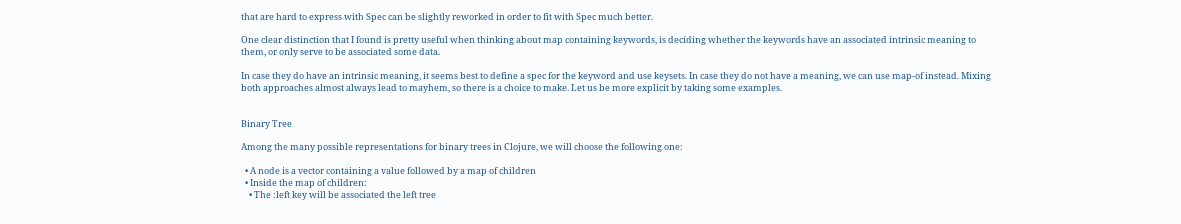that are hard to express with Spec can be slightly reworked in order to fit with Spec much better.

One clear distinction that I found is pretty useful when thinking about map containing keywords, is deciding whether the keywords have an associated intrinsic meaning to them, or only serve to be associated some data.

In case they do have an intrinsic meaning, it seems best to define a spec for the keyword and use keysets. In case they do not have a meaning, we can use map-of instead. Mixing both approaches almost always lead to mayhem, so there is a choice to make. Let us be more explicit by taking some examples.


Binary Tree

Among the many possible representations for binary trees in Clojure, we will choose the following one:

  • A node is a vector containing a value followed by a map of children
  • Inside the map of children:
    • The :left key will be associated the left tree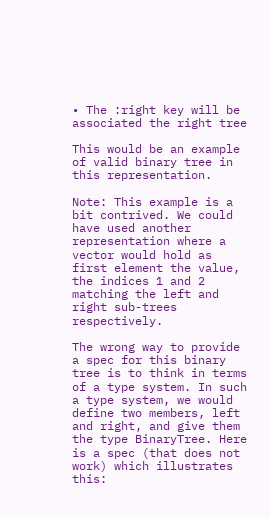• The :right key will be associated the right tree

This would be an example of valid binary tree in this representation.

Note: This example is a bit contrived. We could have used another representation where a vector would hold as first element the value, the indices 1 and 2 matching the left and right sub-trees respectively.

The wrong way to provide a spec for this binary tree is to think in terms of a type system. In such a type system, we would define two members, left and right, and give them the type BinaryTree. Here is a spec (that does not work) which illustrates this: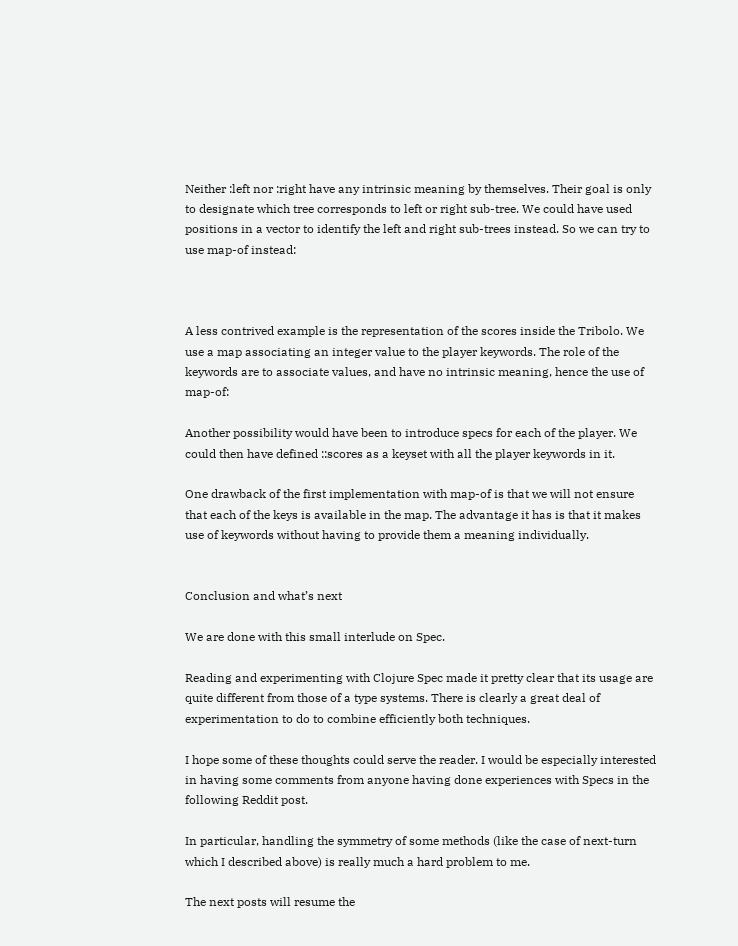Neither :left nor :right have any intrinsic meaning by themselves. Their goal is only to designate which tree corresponds to left or right sub-tree. We could have used positions in a vector to identify the left and right sub-trees instead. So we can try to use map-of instead:



A less contrived example is the representation of the scores inside the Tribolo. We use a map associating an integer value to the player keywords. The role of the keywords are to associate values, and have no intrinsic meaning, hence the use of map-of:

Another possibility would have been to introduce specs for each of the player. We could then have defined ::scores as a keyset with all the player keywords in it.

One drawback of the first implementation with map-of is that we will not ensure that each of the keys is available in the map. The advantage it has is that it makes use of keywords without having to provide them a meaning individually.


Conclusion and what’s next

We are done with this small interlude on Spec.

Reading and experimenting with Clojure Spec made it pretty clear that its usage are quite different from those of a type systems. There is clearly a great deal of experimentation to do to combine efficiently both techniques.

I hope some of these thoughts could serve the reader. I would be especially interested in having some comments from anyone having done experiences with Specs in the following Reddit post.

In particular, handling the symmetry of some methods (like the case of next-turn which I described above) is really much a hard problem to me.

The next posts will resume the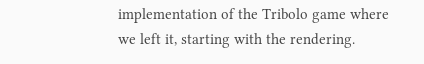implementation of the Tribolo game where we left it, starting with the rendering.